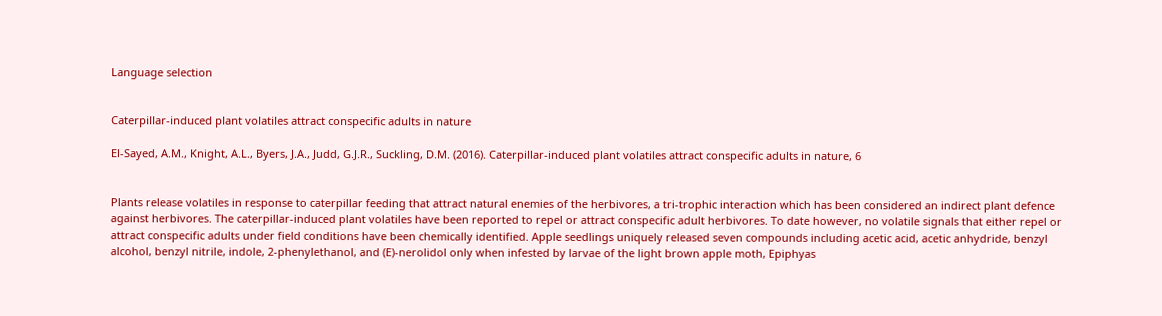Language selection


Caterpillar-induced plant volatiles attract conspecific adults in nature

El-Sayed, A.M., Knight, A.L., Byers, J.A., Judd, G.J.R., Suckling, D.M. (2016). Caterpillar-induced plant volatiles attract conspecific adults in nature, 6


Plants release volatiles in response to caterpillar feeding that attract natural enemies of the herbivores, a tri-trophic interaction which has been considered an indirect plant defence against herbivores. The caterpillar-induced plant volatiles have been reported to repel or attract conspecific adult herbivores. To date however, no volatile signals that either repel or attract conspecific adults under field conditions have been chemically identified. Apple seedlings uniquely released seven compounds including acetic acid, acetic anhydride, benzyl alcohol, benzyl nitrile, indole, 2-phenylethanol, and (E)-nerolidol only when infested by larvae of the light brown apple moth, Epiphyas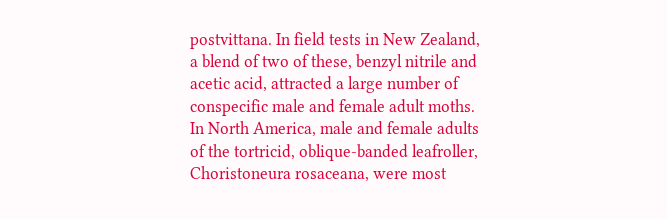postvittana. In field tests in New Zealand, a blend of two of these, benzyl nitrile and acetic acid, attracted a large number of conspecific male and female adult moths. In North America, male and female adults of the tortricid, oblique-banded leafroller, Choristoneura rosaceana, were most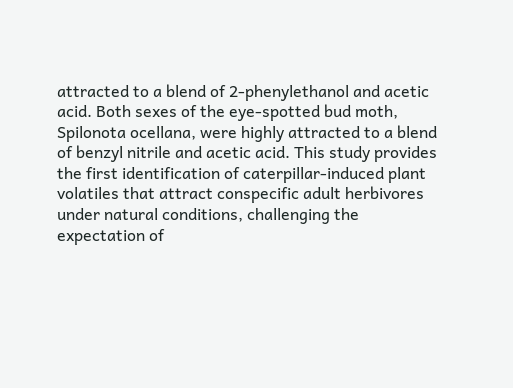attracted to a blend of 2-phenylethanol and acetic acid. Both sexes of the eye-spotted bud moth, Spilonota ocellana, were highly attracted to a blend of benzyl nitrile and acetic acid. This study provides the first identification of caterpillar-induced plant volatiles that attract conspecific adult herbivores under natural conditions, challenging the expectation of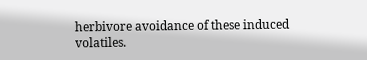herbivore avoidance of these induced volatiles.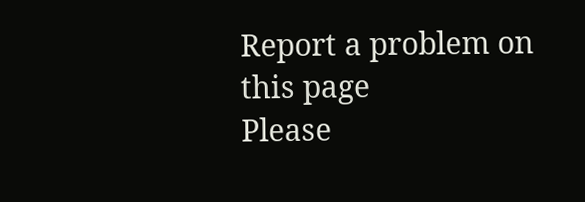Report a problem on this page
Please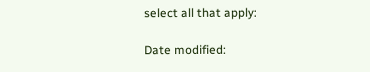select all that apply:

Date modified: